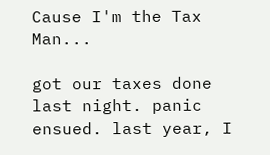Cause I'm the Tax Man...

got our taxes done last night. panic ensued. last year, I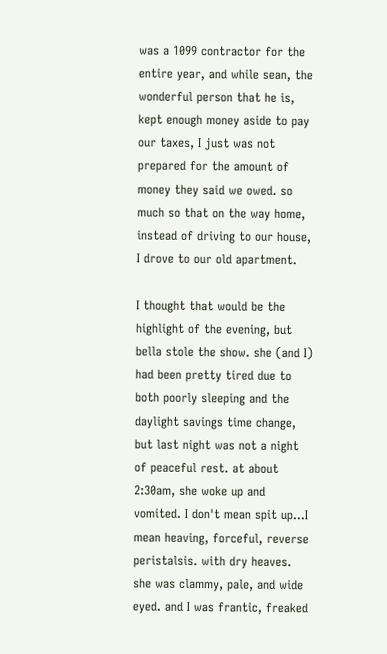was a 1099 contractor for the entire year, and while sean, the wonderful person that he is, kept enough money aside to pay our taxes, I just was not prepared for the amount of money they said we owed. so much so that on the way home, instead of driving to our house, I drove to our old apartment.

I thought that would be the highlight of the evening, but bella stole the show. she (and I) had been pretty tired due to both poorly sleeping and the daylight savings time change, but last night was not a night of peaceful rest. at about 2:30am, she woke up and vomited. I don't mean spit up...I mean heaving, forceful, reverse peristalsis. with dry heaves. she was clammy, pale, and wide eyed. and I was frantic, freaked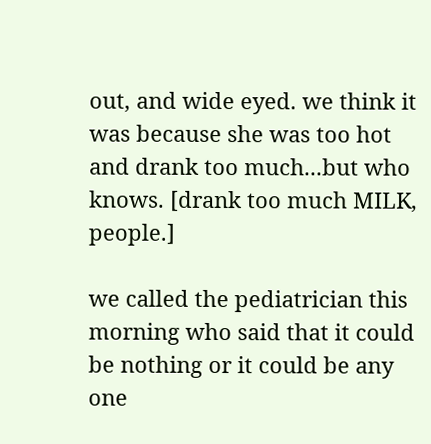out, and wide eyed. we think it was because she was too hot and drank too much...but who knows. [drank too much MILK, people.]

we called the pediatrician this morning who said that it could be nothing or it could be any one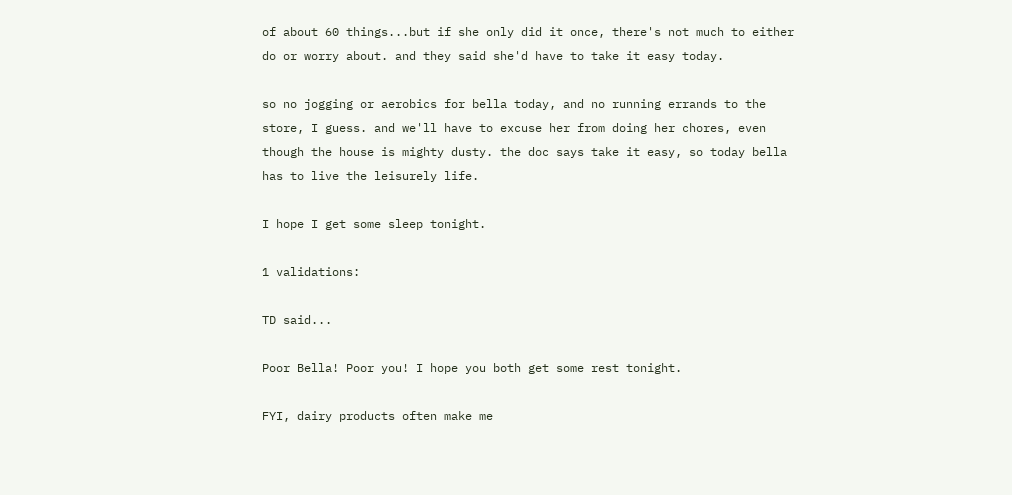of about 60 things...but if she only did it once, there's not much to either do or worry about. and they said she'd have to take it easy today.

so no jogging or aerobics for bella today, and no running errands to the store, I guess. and we'll have to excuse her from doing her chores, even though the house is mighty dusty. the doc says take it easy, so today bella has to live the leisurely life.

I hope I get some sleep tonight.

1 validations:

TD said...

Poor Bella! Poor you! I hope you both get some rest tonight.

FYI, dairy products often make me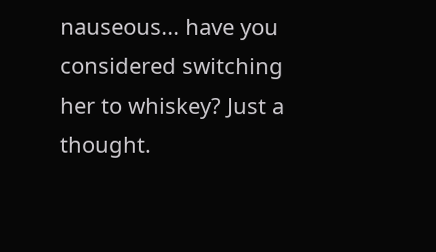nauseous... have you considered switching her to whiskey? Just a thought.